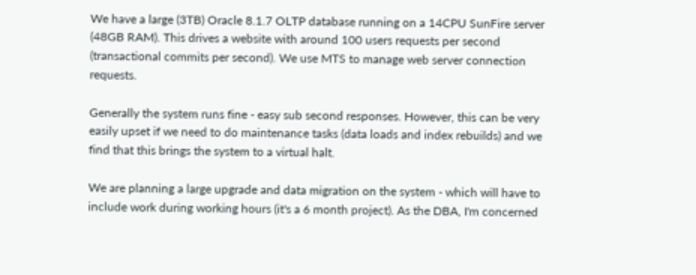We have a large (3TB) Oracle 8.1.7 OLTP database running on a 14CPU SunFire server (48GB RAM). This drives a website with around 100 users requests per second (transactional commits per second). We use MTS to manage web server connection requests.

Generally the system runs fine - easy sub second responses. However, this can be very easily upset if we need to do maintenance tasks (data loads and index rebuilds) and we find that this brings the system to a virtual halt.

We are planning a large upgrade and data migration on the system - which will have to include work during working hours (it's a 6 month project). As the DBA, I'm concerned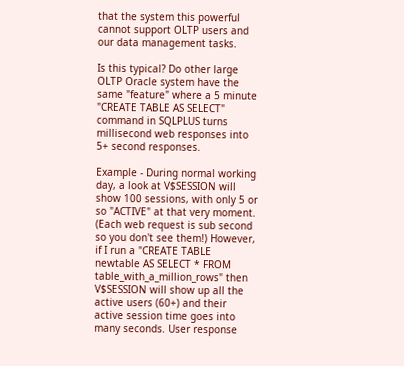that the system this powerful cannot support OLTP users and our data management tasks.

Is this typical? Do other large OLTP Oracle system have the same "feature" where a 5 minute "CREATE TABLE AS SELECT" command in SQLPLUS turns millisecond web responses into 5+ second responses.

Example - During normal working day, a look at V$SESSION will show 100 sessions, with only 5 or so "ACTIVE" at that very moment. (Each web request is sub second so you don't see them!) However, if I run a "CREATE TABLE newtable AS SELECT * FROM table_with_a_million_rows" then V$SESSION will show up all the active users (60+) and their active session time goes into many seconds. User response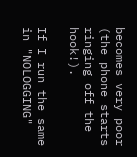becomes very poor (the phone starts ringing off the hook!).

If I run the same in "NOLOGGING"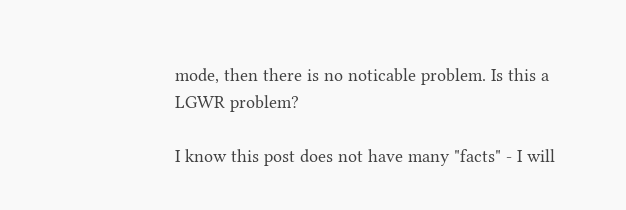mode, then there is no noticable problem. Is this a LGWR problem?

I know this post does not have many "facts" - I will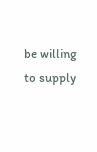be willing to supply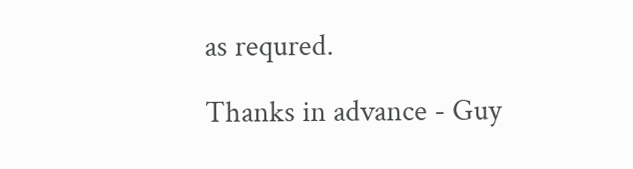as requred.

Thanks in advance - Guy